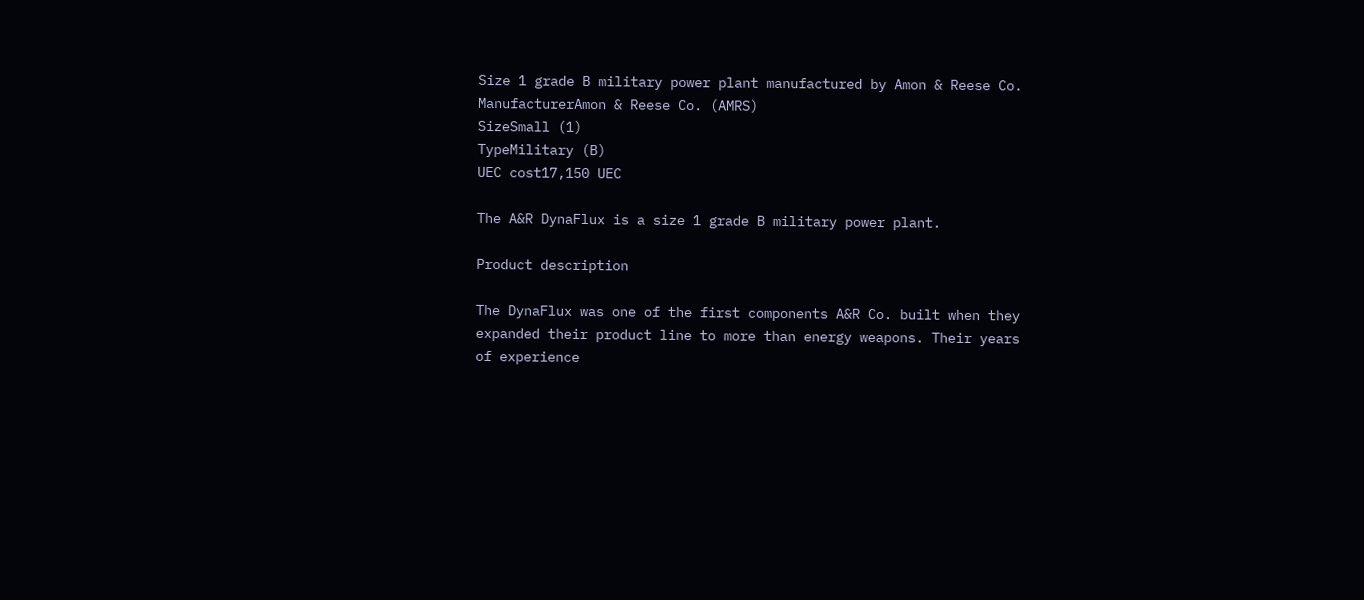Size 1 grade B military power plant manufactured by Amon & Reese Co.
ManufacturerAmon & Reese Co. (AMRS)
SizeSmall (1)
TypeMilitary (B)
UEC cost17,150 UEC

The A&R DynaFlux is a size 1 grade B military power plant.

Product description

The DynaFlux was one of the first components A&R Co. built when they expanded their product line to more than energy weapons. Their years of experience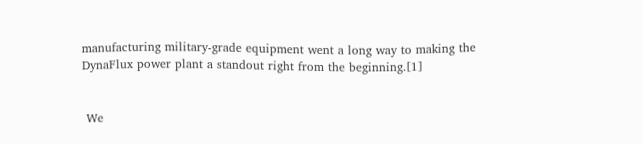manufacturing military-grade equipment went a long way to making the DynaFlux power plant a standout right from the beginning.[1]


 We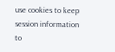use cookies to keep session information to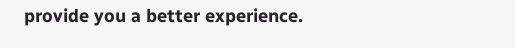provide you a better experience.